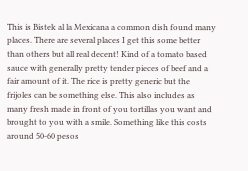This is Bistek al la Mexicana a common dish found many places. There are several places I get this some better than others but all real decent! Kind of a tomato based sauce with generally pretty tender pieces of beef and a fair amount of it. The rice is pretty generic but the frijoles can be something else. This also includes as many fresh made in front of you tortillas you want and brought to you with a smile. Something like this costs around 50-60 pesos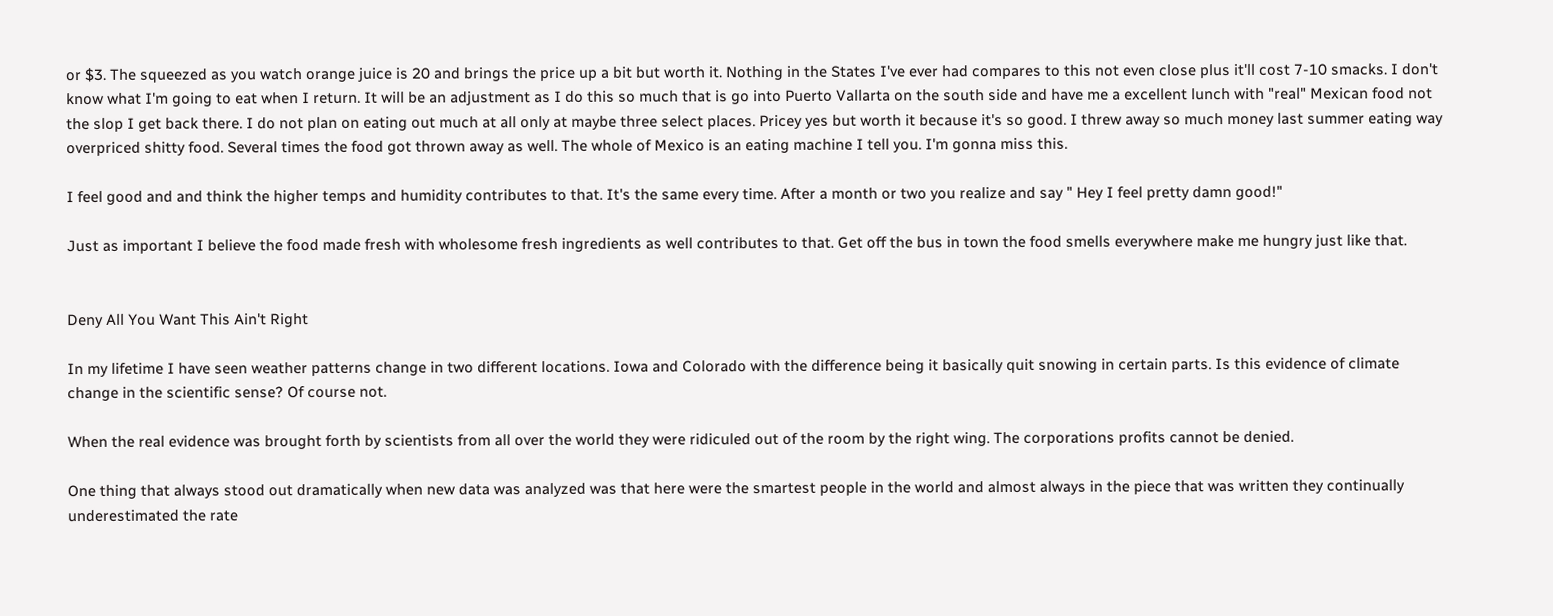or $3. The squeezed as you watch orange juice is 20 and brings the price up a bit but worth it. Nothing in the States I've ever had compares to this not even close plus it'll cost 7-10 smacks. I don't know what I'm going to eat when I return. It will be an adjustment as I do this so much that is go into Puerto Vallarta on the south side and have me a excellent lunch with "real" Mexican food not the slop I get back there. I do not plan on eating out much at all only at maybe three select places. Pricey yes but worth it because it's so good. I threw away so much money last summer eating way overpriced shitty food. Several times the food got thrown away as well. The whole of Mexico is an eating machine I tell you. I'm gonna miss this.

I feel good and and think the higher temps and humidity contributes to that. It's the same every time. After a month or two you realize and say " Hey I feel pretty damn good!"

Just as important I believe the food made fresh with wholesome fresh ingredients as well contributes to that. Get off the bus in town the food smells everywhere make me hungry just like that.


Deny All You Want This Ain't Right

In my lifetime I have seen weather patterns change in two different locations. Iowa and Colorado with the difference being it basically quit snowing in certain parts. Is this evidence of climate change in the scientific sense? Of course not.

When the real evidence was brought forth by scientists from all over the world they were ridiculed out of the room by the right wing. The corporations profits cannot be denied.

One thing that always stood out dramatically when new data was analyzed was that here were the smartest people in the world and almost always in the piece that was written they continually underestimated the rate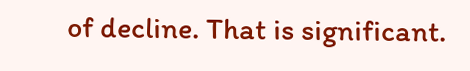of decline. That is significant.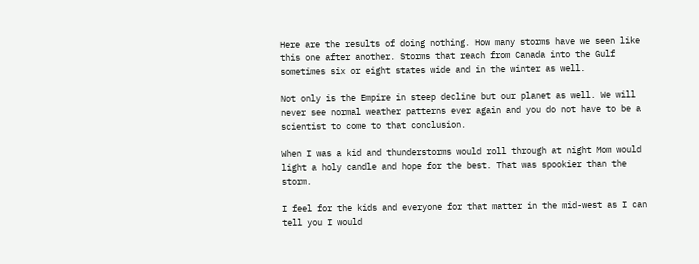Here are the results of doing nothing. How many storms have we seen like this one after another. Storms that reach from Canada into the Gulf sometimes six or eight states wide and in the winter as well.

Not only is the Empire in steep decline but our planet as well. We will never see normal weather patterns ever again and you do not have to be a scientist to come to that conclusion.

When I was a kid and thunderstorms would roll through at night Mom would light a holy candle and hope for the best. That was spookier than the storm.

I feel for the kids and everyone for that matter in the mid-west as I can tell you I would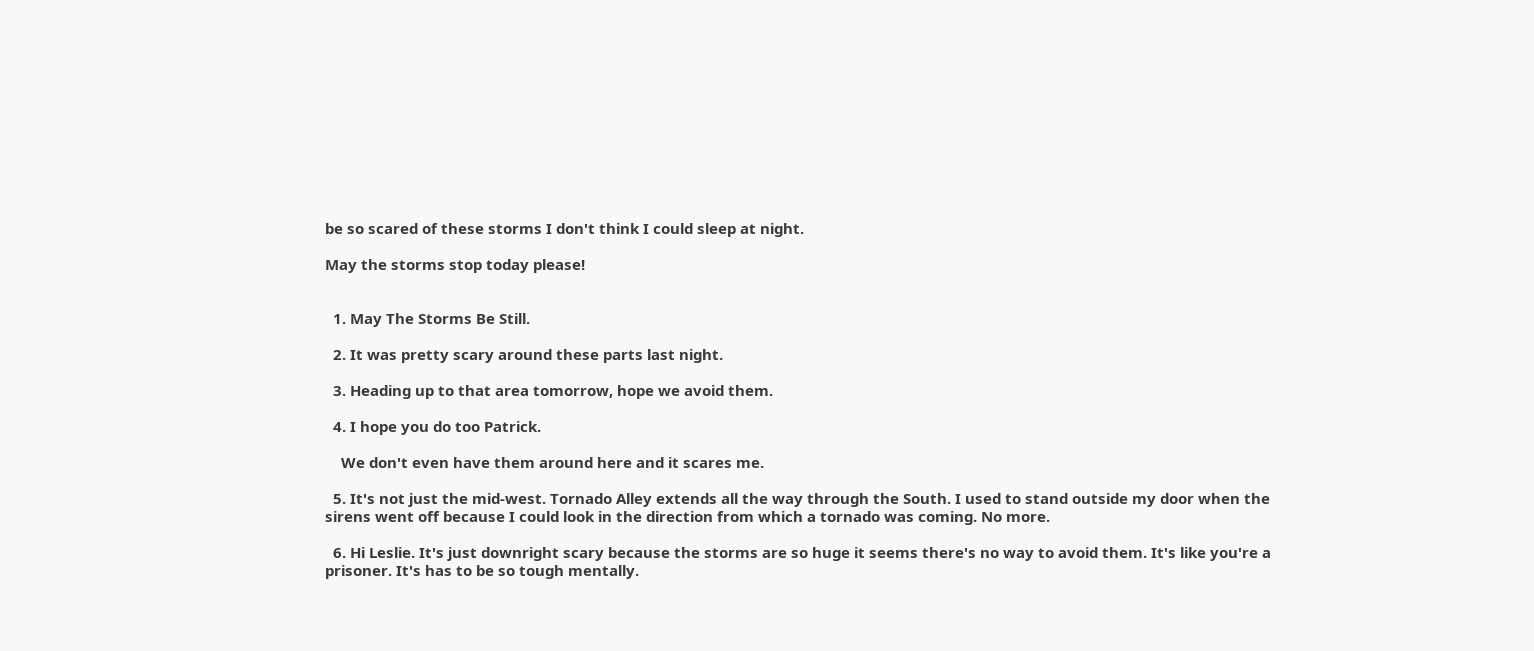be so scared of these storms I don't think I could sleep at night.

May the storms stop today please!


  1. May The Storms Be Still.

  2. It was pretty scary around these parts last night.

  3. Heading up to that area tomorrow, hope we avoid them.

  4. I hope you do too Patrick.

    We don't even have them around here and it scares me.

  5. It's not just the mid-west. Tornado Alley extends all the way through the South. I used to stand outside my door when the sirens went off because I could look in the direction from which a tornado was coming. No more.

  6. Hi Leslie. It's just downright scary because the storms are so huge it seems there's no way to avoid them. It's like you're a prisoner. It's has to be so tough mentally.